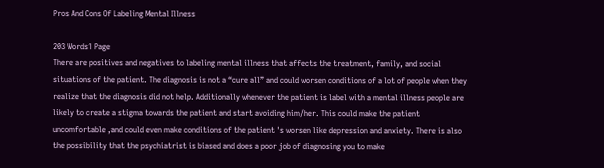Pros And Cons Of Labeling Mental Illness

203 Words1 Page
There are positives and negatives to labeling mental illness that affects the treatment, family, and social situations of the patient. The diagnosis is not a “cure all” and could worsen conditions of a lot of people when they realize that the diagnosis did not help. Additionally whenever the patient is label with a mental illness people are likely to create a stigma towards the patient and start avoiding him/her. This could make the patient uncomfortable ,and could even make conditions of the patient 's worsen like depression and anxiety. There is also the possibility that the psychiatrist is biased and does a poor job of diagnosing you to make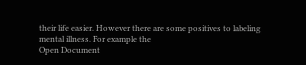their life easier. However there are some positives to labeling mental illness. For example the
Open Document